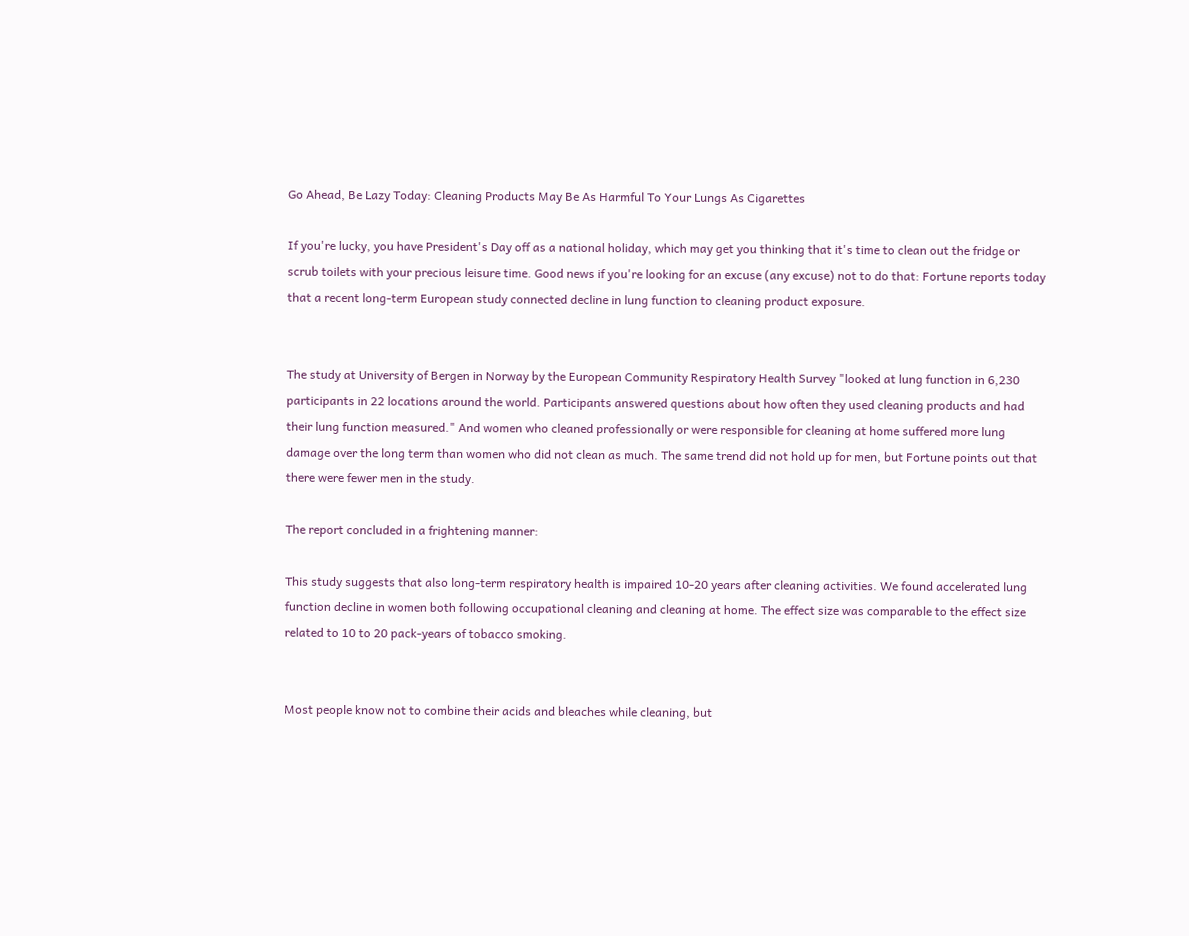Go Ahead, Be Lazy Today: Cleaning Products May Be As Harmful To Your Lungs As Cigarettes

If you're lucky, you have President's Day off as a national holiday, which may get you thinking that it's time to clean out the fridge or scrub toilets with your precious leisure time. Good news if you're looking for an excuse (any excuse) not to do that: Fortune reports today that a recent long-term European study connected decline in lung function to cleaning product exposure.


The study at University of Bergen in Norway by the European Community Respiratory Health Survey "looked at lung function in 6,230 participants in 22 locations around the world. Participants answered questions about how often they used cleaning products and had their lung function measured." And women who cleaned professionally or were responsible for cleaning at home suffered more lung damage over the long term than women who did not clean as much. The same trend did not hold up for men, but Fortune points out that there were fewer men in the study.

The report concluded in a frightening manner:

This study suggests that also long-term respiratory health is impaired 10-20 years after cleaning activities. We found accelerated lung function decline in women both following occupational cleaning and cleaning at home. The effect size was comparable to the effect size related to 10 to 20 pack-years of tobacco smoking.


Most people know not to combine their acids and bleaches while cleaning, but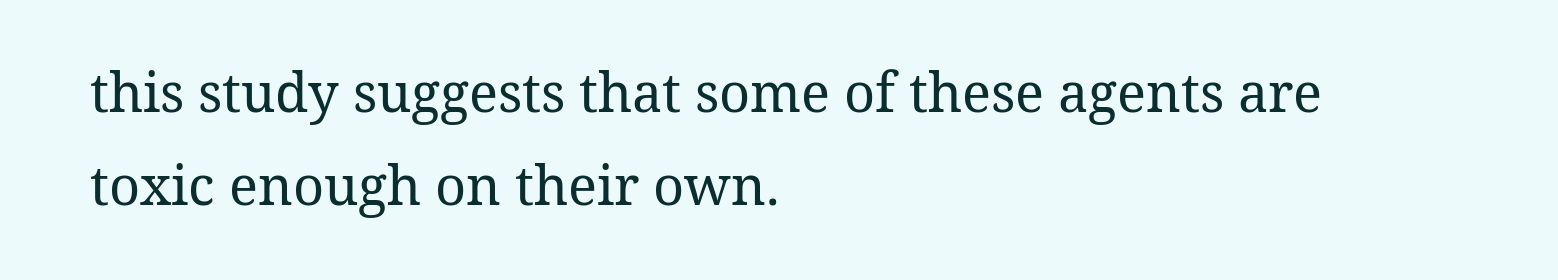this study suggests that some of these agents are toxic enough on their own.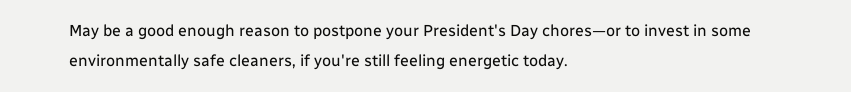May be a good enough reason to postpone your President's Day chores—or to invest in some environmentally safe cleaners, if you're still feeling energetic today.